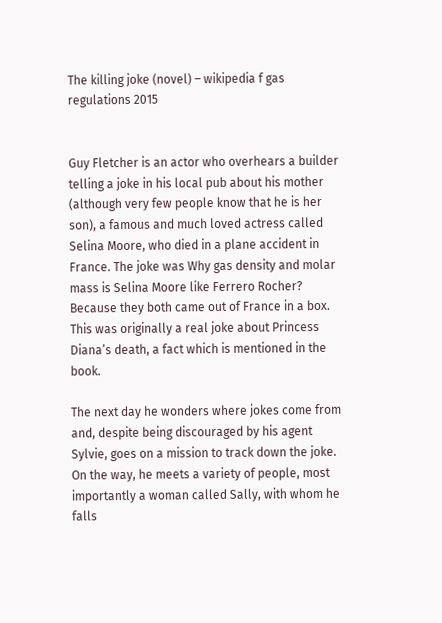The killing joke (novel) – wikipedia f gas regulations 2015


Guy Fletcher is an actor who overhears a builder telling a joke in his local pub about his mother (although very few people know that he is her son), a famous and much loved actress called Selina Moore, who died in a plane accident in France. The joke was Why gas density and molar mass is Selina Moore like Ferrero Rocher? Because they both came out of France in a box. This was originally a real joke about Princess Diana’s death, a fact which is mentioned in the book.

The next day he wonders where jokes come from and, despite being discouraged by his agent Sylvie, goes on a mission to track down the joke. On the way, he meets a variety of people, most importantly a woman called Sally, with whom he falls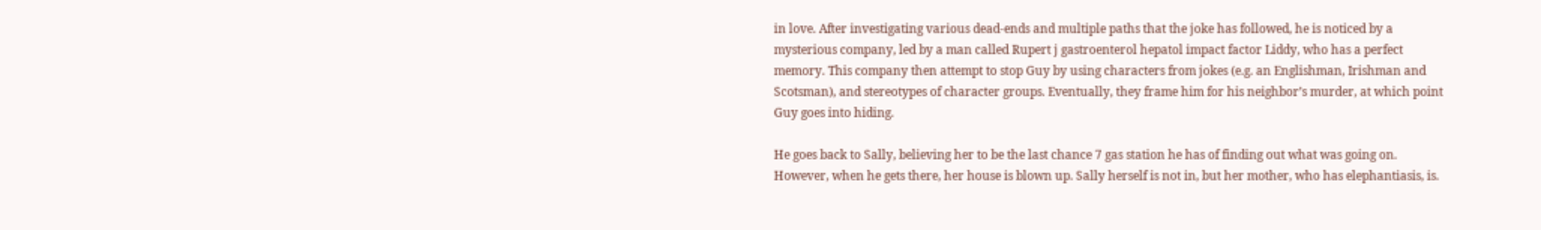in love. After investigating various dead-ends and multiple paths that the joke has followed, he is noticed by a mysterious company, led by a man called Rupert j gastroenterol hepatol impact factor Liddy, who has a perfect memory. This company then attempt to stop Guy by using characters from jokes (e.g. an Englishman, Irishman and Scotsman), and stereotypes of character groups. Eventually, they frame him for his neighbor’s murder, at which point Guy goes into hiding.

He goes back to Sally, believing her to be the last chance 7 gas station he has of finding out what was going on. However, when he gets there, her house is blown up. Sally herself is not in, but her mother, who has elephantiasis, is.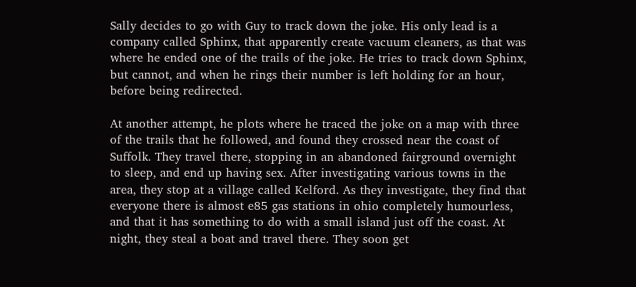Sally decides to go with Guy to track down the joke. His only lead is a company called Sphinx, that apparently create vacuum cleaners, as that was where he ended one of the trails of the joke. He tries to track down Sphinx, but cannot, and when he rings their number is left holding for an hour, before being redirected.

At another attempt, he plots where he traced the joke on a map with three of the trails that he followed, and found they crossed near the coast of Suffolk. They travel there, stopping in an abandoned fairground overnight to sleep, and end up having sex. After investigating various towns in the area, they stop at a village called Kelford. As they investigate, they find that everyone there is almost e85 gas stations in ohio completely humourless, and that it has something to do with a small island just off the coast. At night, they steal a boat and travel there. They soon get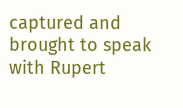captured and brought to speak with Rupert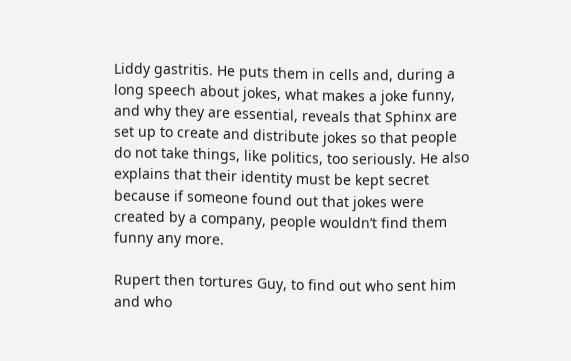Liddy gastritis. He puts them in cells and, during a long speech about jokes, what makes a joke funny, and why they are essential, reveals that Sphinx are set up to create and distribute jokes so that people do not take things, like politics, too seriously. He also explains that their identity must be kept secret because if someone found out that jokes were created by a company, people wouldn’t find them funny any more.

Rupert then tortures Guy, to find out who sent him and who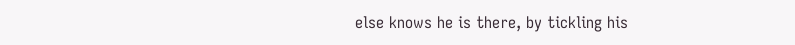else knows he is there, by tickling his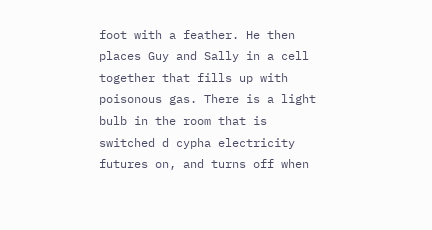foot with a feather. He then places Guy and Sally in a cell together that fills up with poisonous gas. There is a light bulb in the room that is switched d cypha electricity futures on, and turns off when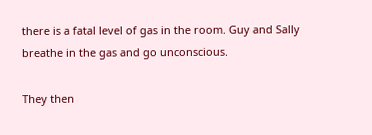there is a fatal level of gas in the room. Guy and Sally breathe in the gas and go unconscious.

They then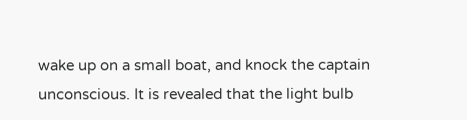wake up on a small boat, and knock the captain unconscious. It is revealed that the light bulb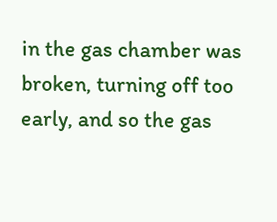in the gas chamber was broken, turning off too early, and so the gas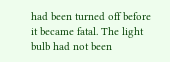had been turned off before it became fatal. The light bulb had not been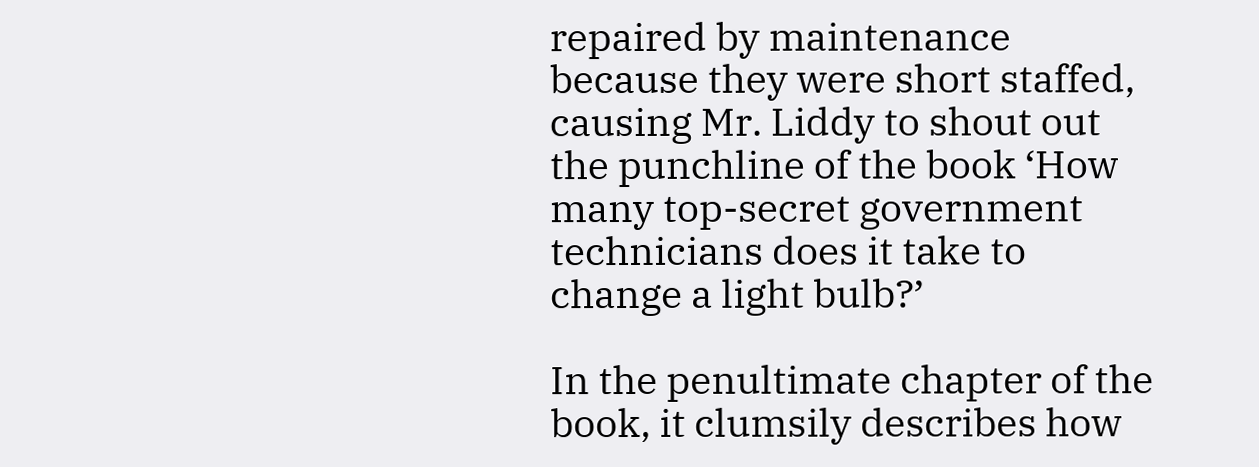repaired by maintenance because they were short staffed, causing Mr. Liddy to shout out the punchline of the book ‘How many top-secret government technicians does it take to change a light bulb?’

In the penultimate chapter of the book, it clumsily describes how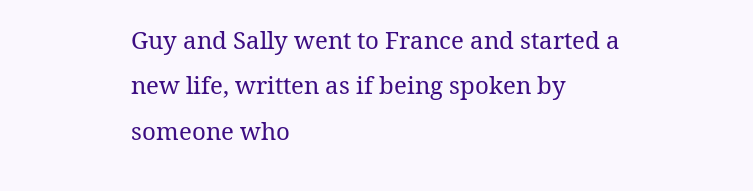Guy and Sally went to France and started a new life, written as if being spoken by someone who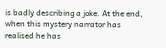is badly describing a joke. At the end, when this mystery narrator has realised he has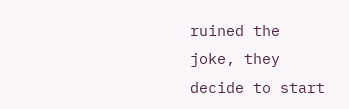ruined the joke, they decide to start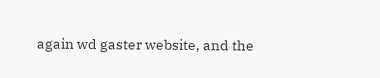again wd gaster website, and the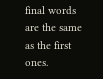final words are the same as the first ones.